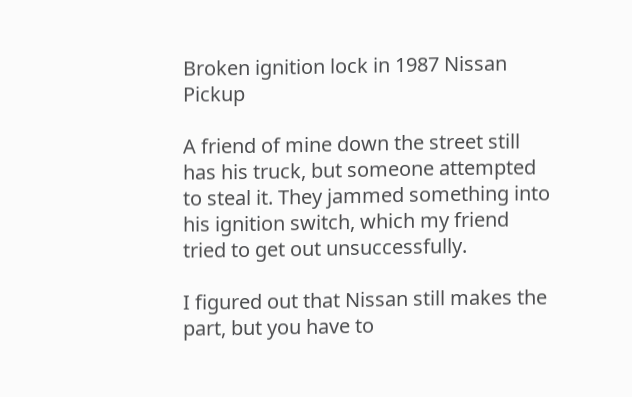Broken ignition lock in 1987 Nissan Pickup

A friend of mine down the street still has his truck, but someone attempted to steal it. They jammed something into his ignition switch, which my friend tried to get out unsuccessfully.

I figured out that Nissan still makes the part, but you have to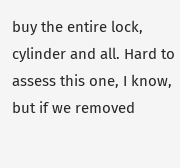buy the entire lock, cylinder and all. Hard to assess this one, I know, but if we removed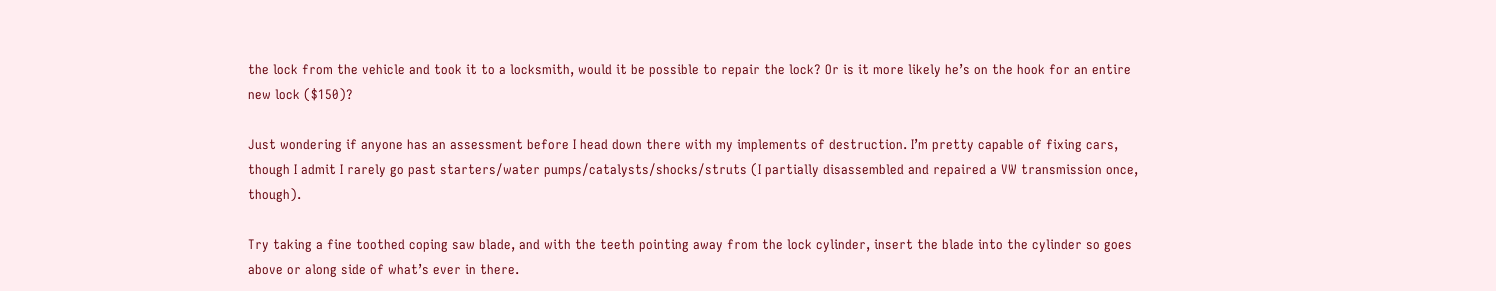the lock from the vehicle and took it to a locksmith, would it be possible to repair the lock? Or is it more likely he’s on the hook for an entire new lock ($150)?

Just wondering if anyone has an assessment before I head down there with my implements of destruction. I’m pretty capable of fixing cars, though I admit I rarely go past starters/water pumps/catalysts/shocks/struts (I partially disassembled and repaired a VW transmission once, though).

Try taking a fine toothed coping saw blade, and with the teeth pointing away from the lock cylinder, insert the blade into the cylinder so goes above or along side of what’s ever in there.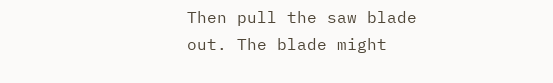Then pull the saw blade out. The blade might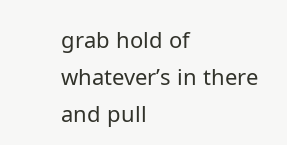grab hold of whatever’s in there and pull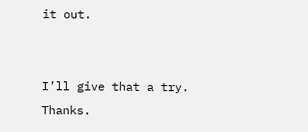it out.


I’ll give that a try. Thanks.